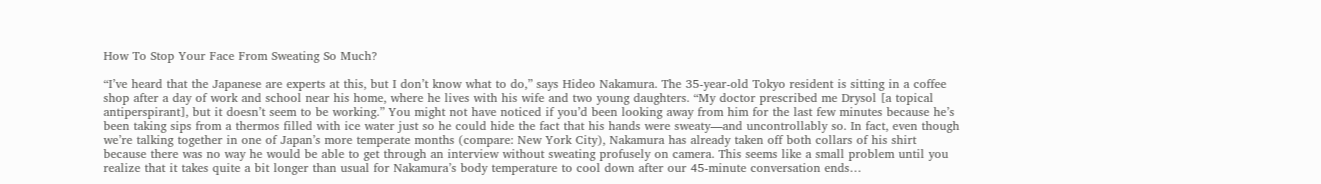How To Stop Your Face From Sweating So Much?

“I’ve heard that the Japanese are experts at this, but I don’t know what to do,” says Hideo Nakamura. The 35-year-old Tokyo resident is sitting in a coffee shop after a day of work and school near his home, where he lives with his wife and two young daughters. “My doctor prescribed me Drysol [a topical antiperspirant], but it doesn’t seem to be working.” You might not have noticed if you’d been looking away from him for the last few minutes because he’s been taking sips from a thermos filled with ice water just so he could hide the fact that his hands were sweaty—and uncontrollably so. In fact, even though we’re talking together in one of Japan’s more temperate months (compare: New York City), Nakamura has already taken off both collars of his shirt because there was no way he would be able to get through an interview without sweating profusely on camera. This seems like a small problem until you realize that it takes quite a bit longer than usual for Nakamura’s body temperature to cool down after our 45-minute conversation ends…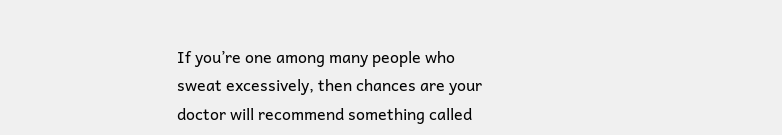If you’re one among many people who sweat excessively, then chances are your doctor will recommend something called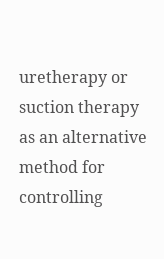uretherapy or suction therapy as an alternative method for controlling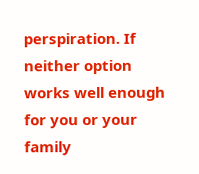perspiration. If neither option works well enough for you or your family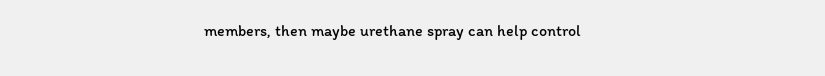members, then maybe urethane spray can help control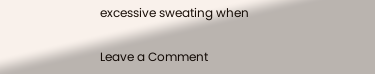excessive sweating when

Leave a Comment